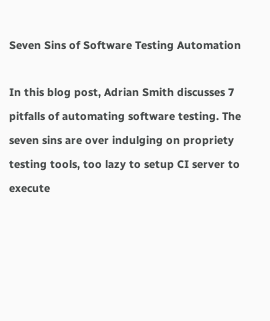Seven Sins of Software Testing Automation

In this blog post, Adrian Smith discusses 7 pitfalls of automating software testing. The seven sins are over indulging on propriety testing tools, too lazy to setup CI server to execute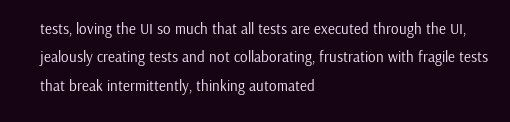tests, loving the UI so much that all tests are executed through the UI, jealously creating tests and not collaborating, frustration with fragile tests that break intermittently, thinking automated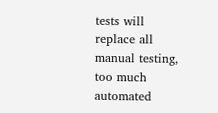tests will replace all manual testing, too much automated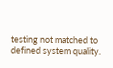testing not matched to defined system quality.